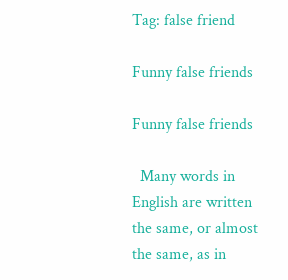Tag: false friend

Funny false friends

Funny false friends

  Many words in English are written the same, or almost the same, as in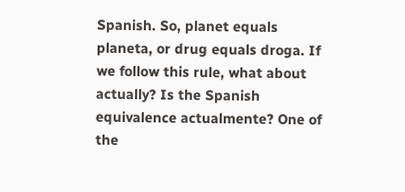Spanish. So, planet equals planeta, or drug equals droga. If we follow this rule, what about actually? Is the Spanish equivalence actualmente? One of the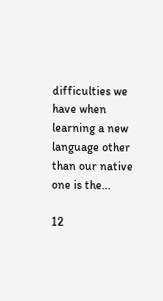difficulties we have when learning a new language other than our native one is the...

12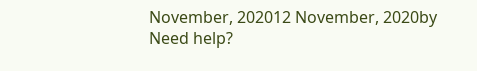November, 202012 November, 2020by
Need help?